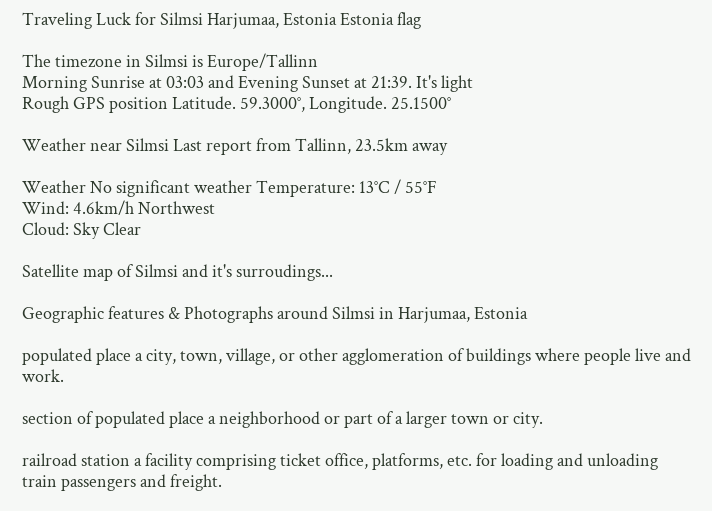Traveling Luck for Silmsi Harjumaa, Estonia Estonia flag

The timezone in Silmsi is Europe/Tallinn
Morning Sunrise at 03:03 and Evening Sunset at 21:39. It's light
Rough GPS position Latitude. 59.3000°, Longitude. 25.1500°

Weather near Silmsi Last report from Tallinn, 23.5km away

Weather No significant weather Temperature: 13°C / 55°F
Wind: 4.6km/h Northwest
Cloud: Sky Clear

Satellite map of Silmsi and it's surroudings...

Geographic features & Photographs around Silmsi in Harjumaa, Estonia

populated place a city, town, village, or other agglomeration of buildings where people live and work.

section of populated place a neighborhood or part of a larger town or city.

railroad station a facility comprising ticket office, platforms, etc. for loading and unloading train passengers and freight.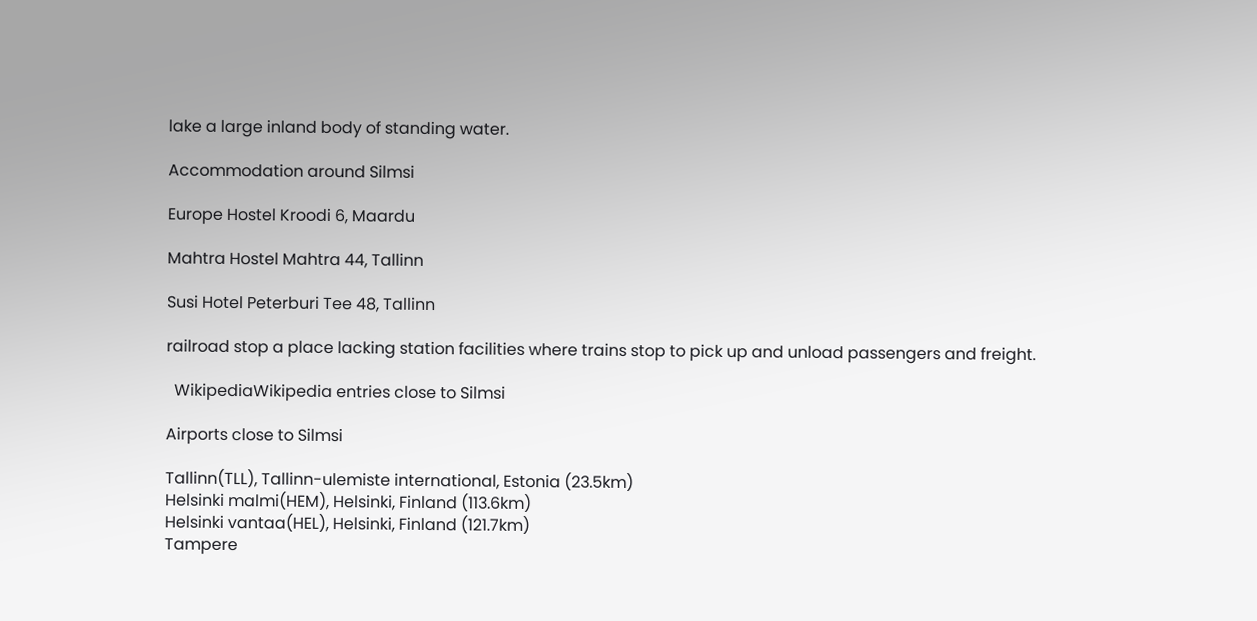lake a large inland body of standing water.

Accommodation around Silmsi

Europe Hostel Kroodi 6, Maardu

Mahtra Hostel Mahtra 44, Tallinn

Susi Hotel Peterburi Tee 48, Tallinn

railroad stop a place lacking station facilities where trains stop to pick up and unload passengers and freight.

  WikipediaWikipedia entries close to Silmsi

Airports close to Silmsi

Tallinn(TLL), Tallinn-ulemiste international, Estonia (23.5km)
Helsinki malmi(HEM), Helsinki, Finland (113.6km)
Helsinki vantaa(HEL), Helsinki, Finland (121.7km)
Tampere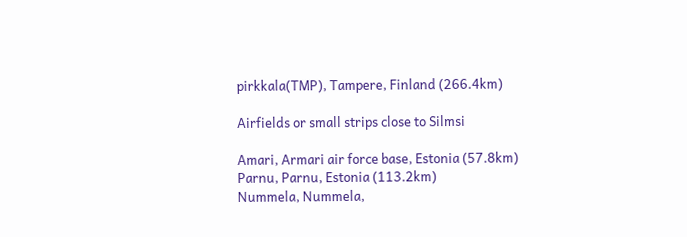pirkkala(TMP), Tampere, Finland (266.4km)

Airfields or small strips close to Silmsi

Amari, Armari air force base, Estonia (57.8km)
Parnu, Parnu, Estonia (113.2km)
Nummela, Nummela,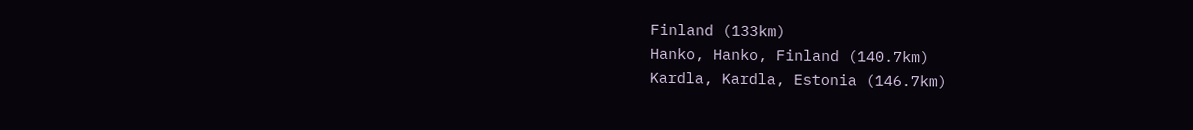Finland (133km)
Hanko, Hanko, Finland (140.7km)
Kardla, Kardla, Estonia (146.7km)